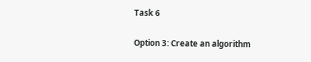Task 6

Option 3: Create an algorithm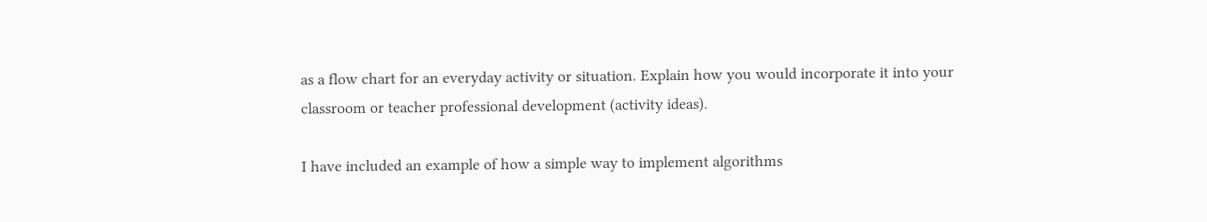as a flow chart for an everyday activity or situation. Explain how you would incorporate it into your classroom or teacher professional development (activity ideas).

I have included an example of how a simple way to implement algorithms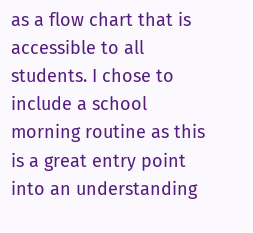as a flow chart that is accessible to all students. I chose to include a school morning routine as this is a great entry point into an understanding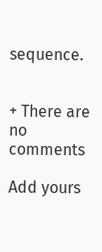sequence.


+ There are no comments

Add yours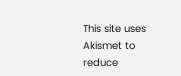This site uses Akismet to reduce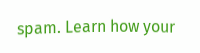spam. Learn how your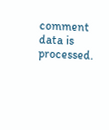comment data is processed.